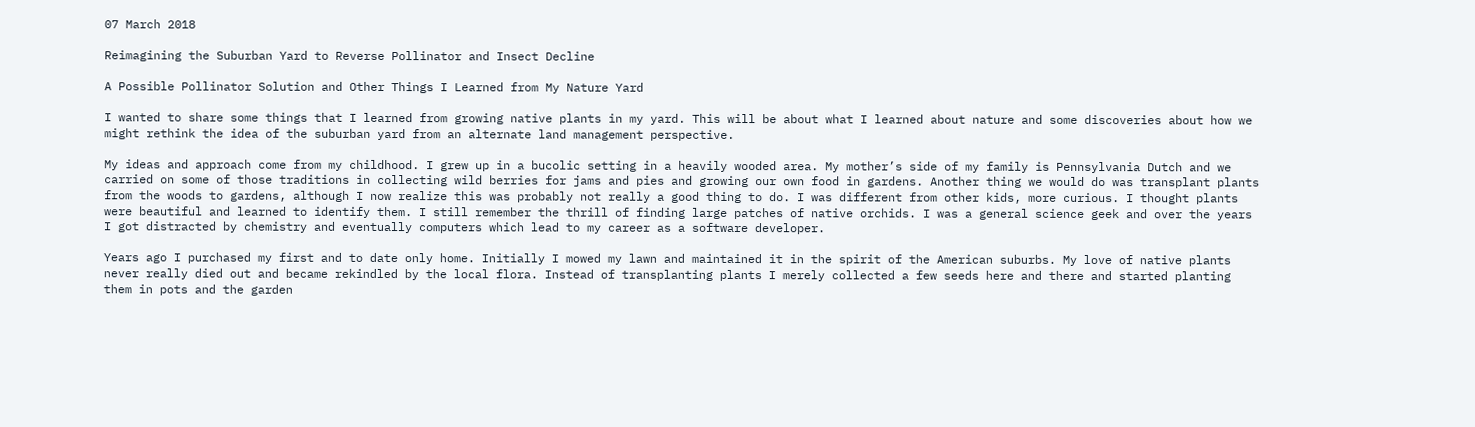07 March 2018

Reimagining the Suburban Yard to Reverse Pollinator and Insect Decline

A Possible Pollinator Solution and Other Things I Learned from My Nature Yard

I wanted to share some things that I learned from growing native plants in my yard. This will be about what I learned about nature and some discoveries about how we might rethink the idea of the suburban yard from an alternate land management perspective.

My ideas and approach come from my childhood. I grew up in a bucolic setting in a heavily wooded area. My mother’s side of my family is Pennsylvania Dutch and we carried on some of those traditions in collecting wild berries for jams and pies and growing our own food in gardens. Another thing we would do was transplant plants from the woods to gardens, although I now realize this was probably not really a good thing to do. I was different from other kids, more curious. I thought plants were beautiful and learned to identify them. I still remember the thrill of finding large patches of native orchids. I was a general science geek and over the years I got distracted by chemistry and eventually computers which lead to my career as a software developer.

Years ago I purchased my first and to date only home. Initially I mowed my lawn and maintained it in the spirit of the American suburbs. My love of native plants never really died out and became rekindled by the local flora. Instead of transplanting plants I merely collected a few seeds here and there and started planting them in pots and the garden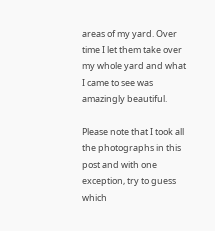areas of my yard. Over time I let them take over my whole yard and what I came to see was amazingly beautiful.

Please note that I took all the photographs in this post and with one exception, try to guess which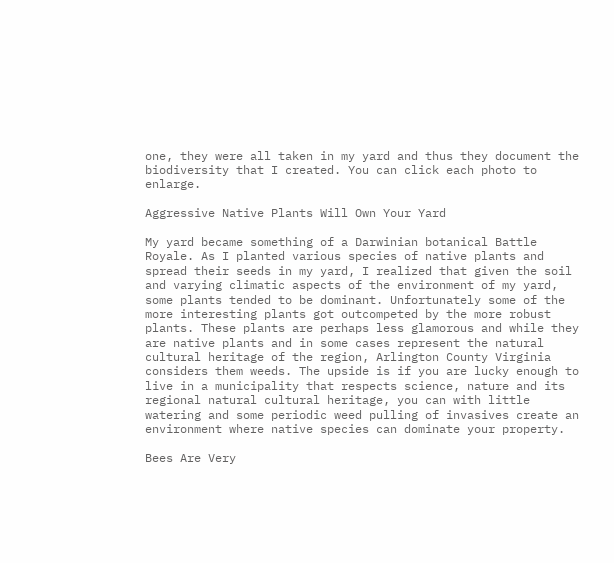one, they were all taken in my yard and thus they document the biodiversity that I created. You can click each photo to enlarge.

Aggressive Native Plants Will Own Your Yard

My yard became something of a Darwinian botanical Battle Royale. As I planted various species of native plants and spread their seeds in my yard, I realized that given the soil and varying climatic aspects of the environment of my yard, some plants tended to be dominant. Unfortunately some of the more interesting plants got outcompeted by the more robust plants. These plants are perhaps less glamorous and while they are native plants and in some cases represent the natural cultural heritage of the region, Arlington County Virginia considers them weeds. The upside is if you are lucky enough to live in a municipality that respects science, nature and its regional natural cultural heritage, you can with little watering and some periodic weed pulling of invasives create an environment where native species can dominate your property.

Bees Are Very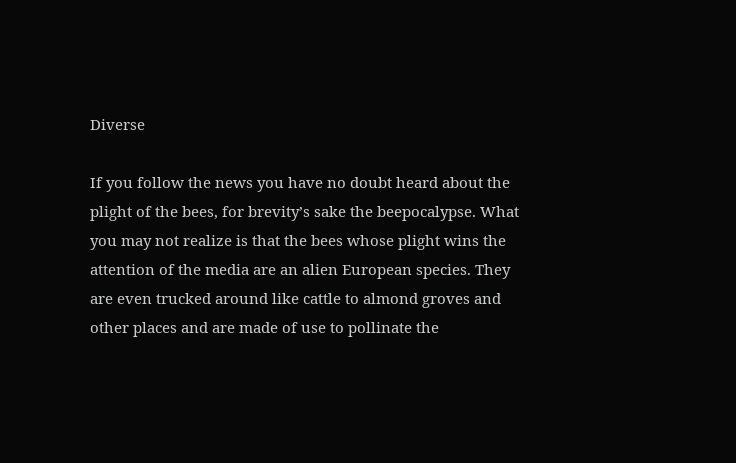Diverse

If you follow the news you have no doubt heard about the plight of the bees, for brevity’s sake the beepocalypse. What you may not realize is that the bees whose plight wins the attention of the media are an alien European species. They are even trucked around like cattle to almond groves and other places and are made of use to pollinate the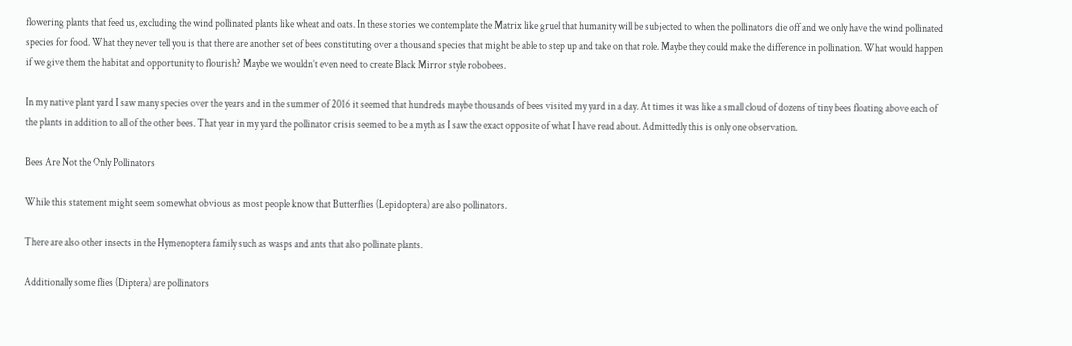flowering plants that feed us, excluding the wind pollinated plants like wheat and oats. In these stories we contemplate the Matrix like gruel that humanity will be subjected to when the pollinators die off and we only have the wind pollinated species for food. What they never tell you is that there are another set of bees constituting over a thousand species that might be able to step up and take on that role. Maybe they could make the difference in pollination. What would happen if we give them the habitat and opportunity to flourish? Maybe we wouldn’t even need to create Black Mirror style robobees.

In my native plant yard I saw many species over the years and in the summer of 2016 it seemed that hundreds maybe thousands of bees visited my yard in a day. At times it was like a small cloud of dozens of tiny bees floating above each of the plants in addition to all of the other bees. That year in my yard the pollinator crisis seemed to be a myth as I saw the exact opposite of what I have read about. Admittedly this is only one observation.

Bees Are Not the Only Pollinators

While this statement might seem somewhat obvious as most people know that Butterflies (Lepidoptera) are also pollinators.

There are also other insects in the Hymenoptera family such as wasps and ants that also pollinate plants.

Additionally some flies (Diptera) are pollinators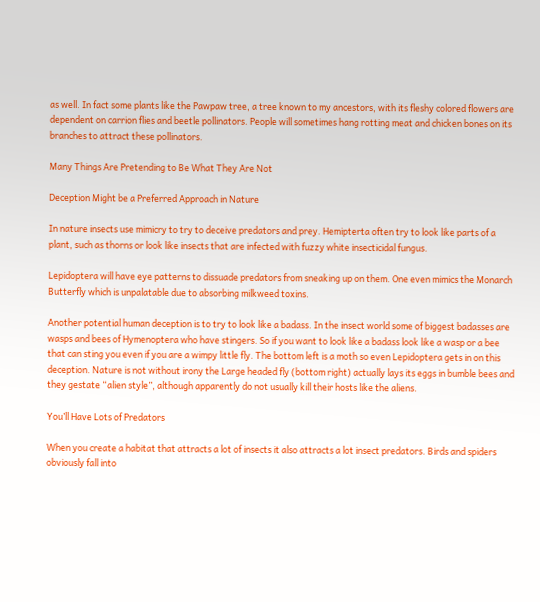as well. In fact some plants like the Pawpaw tree, a tree known to my ancestors, with its fleshy colored flowers are dependent on carrion flies and beetle pollinators. People will sometimes hang rotting meat and chicken bones on its branches to attract these pollinators.

Many Things Are Pretending to Be What They Are Not

Deception Might be a Preferred Approach in Nature

In nature insects use mimicry to try to deceive predators and prey. Hemipterta often try to look like parts of a plant, such as thorns or look like insects that are infected with fuzzy white insecticidal fungus.

Lepidoptera will have eye patterns to dissuade predators from sneaking up on them. One even mimics the Monarch Butterfly which is unpalatable due to absorbing milkweed toxins.

Another potential human deception is to try to look like a badass. In the insect world some of biggest badasses are wasps and bees of Hymenoptera who have stingers. So if you want to look like a badass look like a wasp or a bee that can sting you even if you are a wimpy little fly. The bottom left is a moth so even Lepidoptera gets in on this deception. Nature is not without irony the Large headed fly (bottom right) actually lays its eggs in bumble bees and they gestate “alien style”, although apparently do not usually kill their hosts like the aliens.

You’ll Have Lots of Predators

When you create a habitat that attracts a lot of insects it also attracts a lot insect predators. Birds and spiders obviously fall into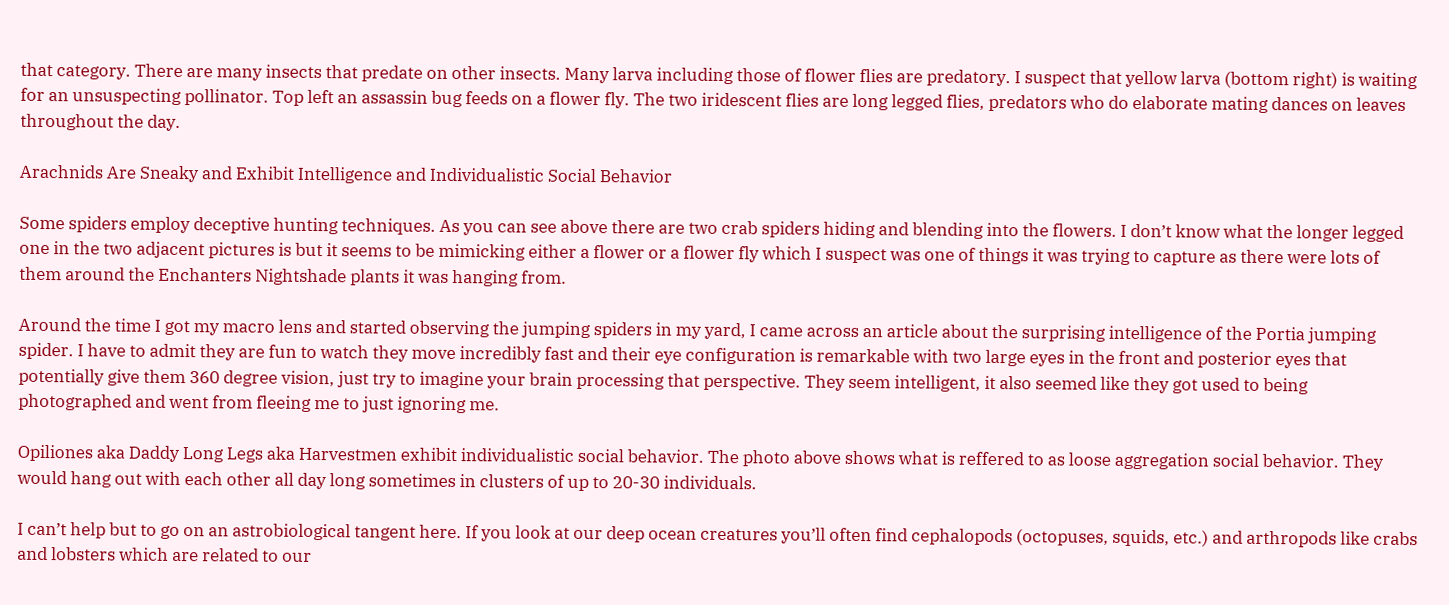that category. There are many insects that predate on other insects. Many larva including those of flower flies are predatory. I suspect that yellow larva (bottom right) is waiting for an unsuspecting pollinator. Top left an assassin bug feeds on a flower fly. The two iridescent flies are long legged flies, predators who do elaborate mating dances on leaves throughout the day.

Arachnids Are Sneaky and Exhibit Intelligence and Individualistic Social Behavior

Some spiders employ deceptive hunting techniques. As you can see above there are two crab spiders hiding and blending into the flowers. I don’t know what the longer legged one in the two adjacent pictures is but it seems to be mimicking either a flower or a flower fly which I suspect was one of things it was trying to capture as there were lots of them around the Enchanters Nightshade plants it was hanging from.

Around the time I got my macro lens and started observing the jumping spiders in my yard, I came across an article about the surprising intelligence of the Portia jumping spider. I have to admit they are fun to watch they move incredibly fast and their eye configuration is remarkable with two large eyes in the front and posterior eyes that potentially give them 360 degree vision, just try to imagine your brain processing that perspective. They seem intelligent, it also seemed like they got used to being photographed and went from fleeing me to just ignoring me.

Opiliones aka Daddy Long Legs aka Harvestmen exhibit individualistic social behavior. The photo above shows what is reffered to as loose aggregation social behavior. They would hang out with each other all day long sometimes in clusters of up to 20-30 individuals.

I can’t help but to go on an astrobiological tangent here. If you look at our deep ocean creatures you’ll often find cephalopods (octopuses, squids, etc.) and arthropods like crabs and lobsters which are related to our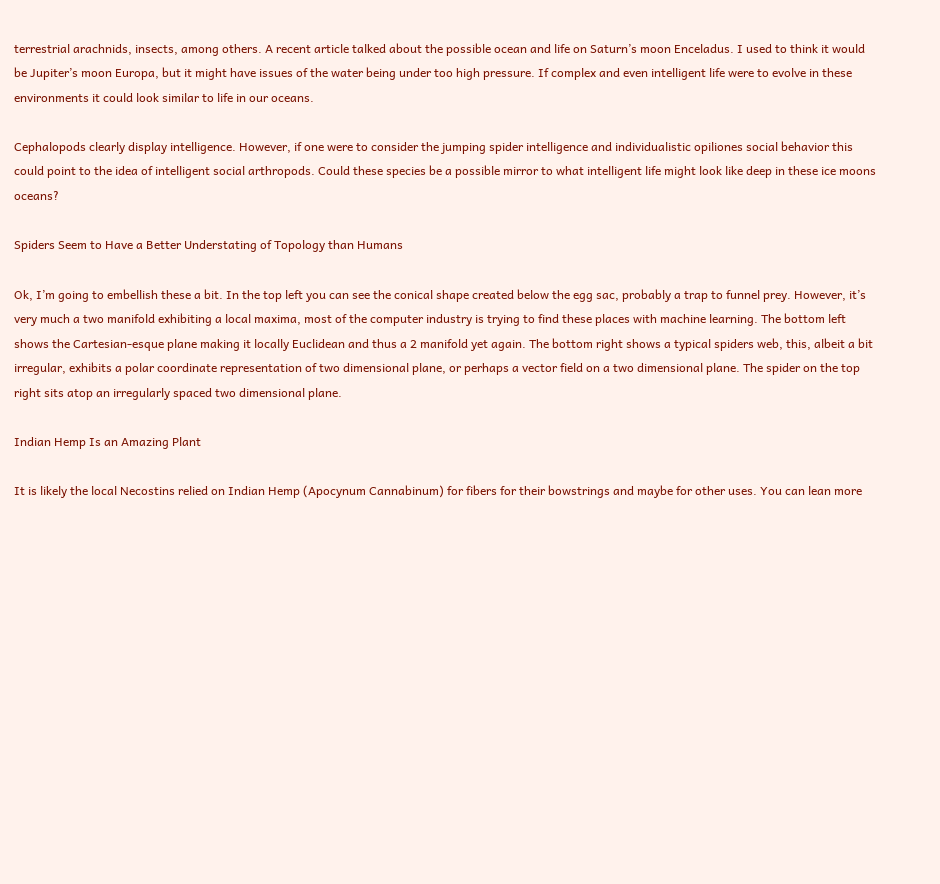terrestrial arachnids, insects, among others. A recent article talked about the possible ocean and life on Saturn’s moon Enceladus. I used to think it would be Jupiter’s moon Europa, but it might have issues of the water being under too high pressure. If complex and even intelligent life were to evolve in these environments it could look similar to life in our oceans.

Cephalopods clearly display intelligence. However, if one were to consider the jumping spider intelligence and individualistic opiliones social behavior this could point to the idea of intelligent social arthropods. Could these species be a possible mirror to what intelligent life might look like deep in these ice moons oceans?

Spiders Seem to Have a Better Understating of Topology than Humans

Ok, I’m going to embellish these a bit. In the top left you can see the conical shape created below the egg sac, probably a trap to funnel prey. However, it’s very much a two manifold exhibiting a local maxima, most of the computer industry is trying to find these places with machine learning. The bottom left shows the Cartesian-esque plane making it locally Euclidean and thus a 2 manifold yet again. The bottom right shows a typical spiders web, this, albeit a bit irregular, exhibits a polar coordinate representation of two dimensional plane, or perhaps a vector field on a two dimensional plane. The spider on the top right sits atop an irregularly spaced two dimensional plane.

Indian Hemp Is an Amazing Plant

It is likely the local Necostins relied on Indian Hemp (Apocynum Cannabinum) for fibers for their bowstrings and maybe for other uses. You can lean more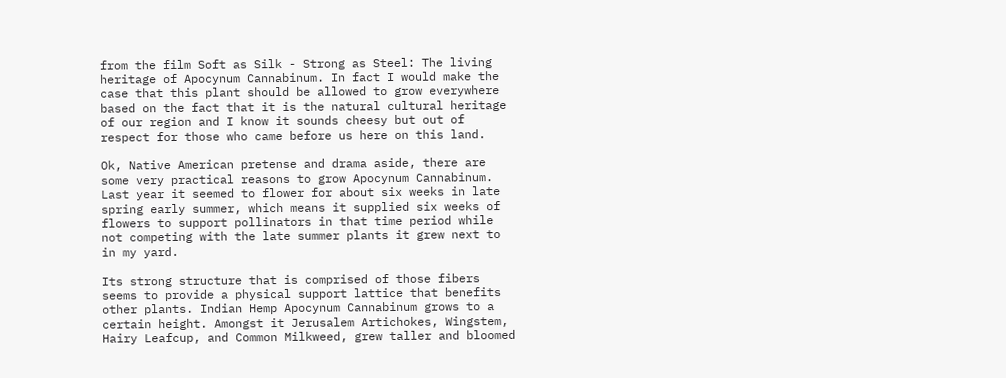from the film Soft as Silk - Strong as Steel: The living heritage of Apocynum Cannabinum. In fact I would make the case that this plant should be allowed to grow everywhere based on the fact that it is the natural cultural heritage of our region and I know it sounds cheesy but out of respect for those who came before us here on this land.

Ok, Native American pretense and drama aside, there are some very practical reasons to grow Apocynum Cannabinum. Last year it seemed to flower for about six weeks in late spring early summer, which means it supplied six weeks of flowers to support pollinators in that time period while not competing with the late summer plants it grew next to in my yard.

Its strong structure that is comprised of those fibers seems to provide a physical support lattice that benefits other plants. Indian Hemp Apocynum Cannabinum grows to a certain height. Amongst it Jerusalem Artichokes, Wingstem, Hairy Leafcup, and Common Milkweed, grew taller and bloomed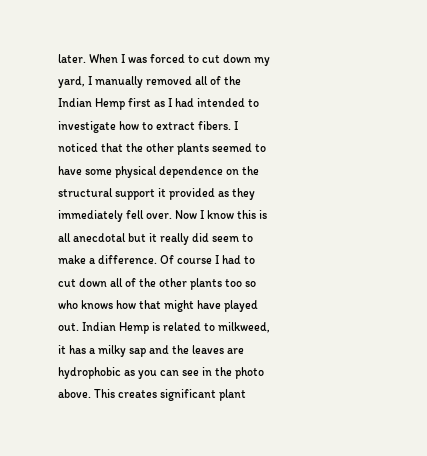later. When I was forced to cut down my yard, I manually removed all of the Indian Hemp first as I had intended to investigate how to extract fibers. I noticed that the other plants seemed to have some physical dependence on the structural support it provided as they immediately fell over. Now I know this is all anecdotal but it really did seem to make a difference. Of course I had to cut down all of the other plants too so who knows how that might have played out. Indian Hemp is related to milkweed, it has a milky sap and the leaves are hydrophobic as you can see in the photo above. This creates significant plant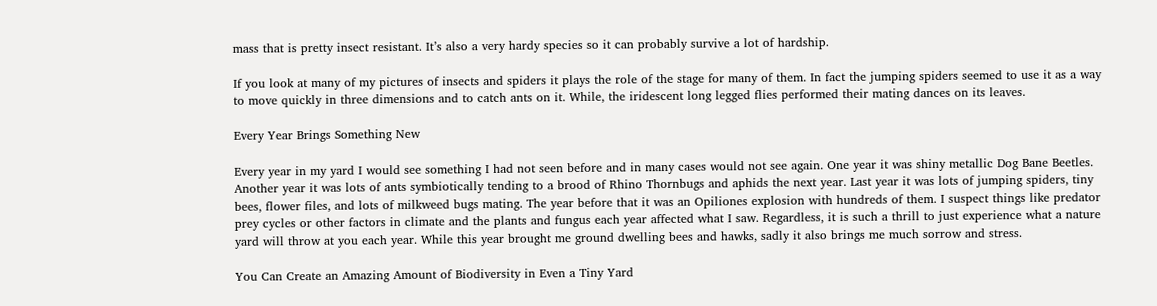mass that is pretty insect resistant. It’s also a very hardy species so it can probably survive a lot of hardship.

If you look at many of my pictures of insects and spiders it plays the role of the stage for many of them. In fact the jumping spiders seemed to use it as a way to move quickly in three dimensions and to catch ants on it. While, the iridescent long legged flies performed their mating dances on its leaves.

Every Year Brings Something New

Every year in my yard I would see something I had not seen before and in many cases would not see again. One year it was shiny metallic Dog Bane Beetles. Another year it was lots of ants symbiotically tending to a brood of Rhino Thornbugs and aphids the next year. Last year it was lots of jumping spiders, tiny bees, flower files, and lots of milkweed bugs mating. The year before that it was an Opiliones explosion with hundreds of them. I suspect things like predator prey cycles or other factors in climate and the plants and fungus each year affected what I saw. Regardless, it is such a thrill to just experience what a nature yard will throw at you each year. While this year brought me ground dwelling bees and hawks, sadly it also brings me much sorrow and stress.

You Can Create an Amazing Amount of Biodiversity in Even a Tiny Yard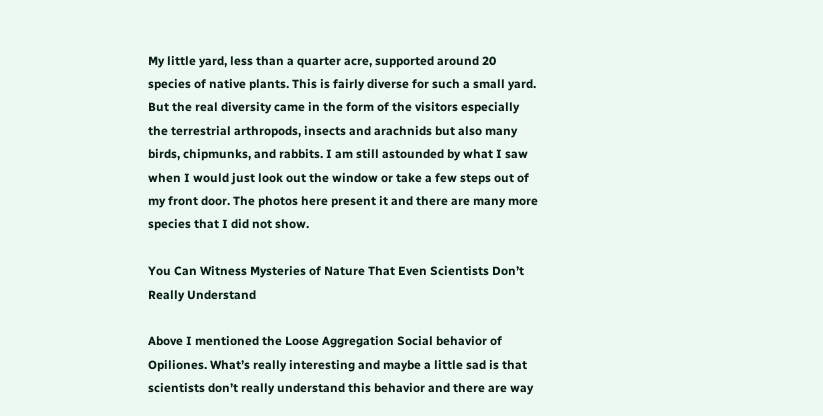My little yard, less than a quarter acre, supported around 20 species of native plants. This is fairly diverse for such a small yard. But the real diversity came in the form of the visitors especially the terrestrial arthropods, insects and arachnids but also many birds, chipmunks, and rabbits. I am still astounded by what I saw when I would just look out the window or take a few steps out of my front door. The photos here present it and there are many more species that I did not show.

You Can Witness Mysteries of Nature That Even Scientists Don’t Really Understand

Above I mentioned the Loose Aggregation Social behavior of Opiliones. What’s really interesting and maybe a little sad is that scientists don’t really understand this behavior and there are way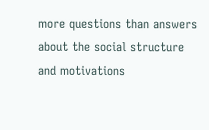more questions than answers about the social structure and motivations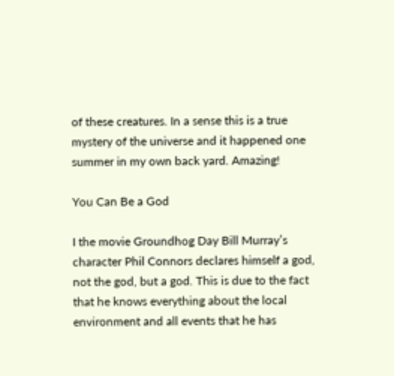of these creatures. In a sense this is a true mystery of the universe and it happened one summer in my own back yard. Amazing!

You Can Be a God

I the movie Groundhog Day Bill Murray’s character Phil Connors declares himself a god, not the god, but a god. This is due to the fact that he knows everything about the local environment and all events that he has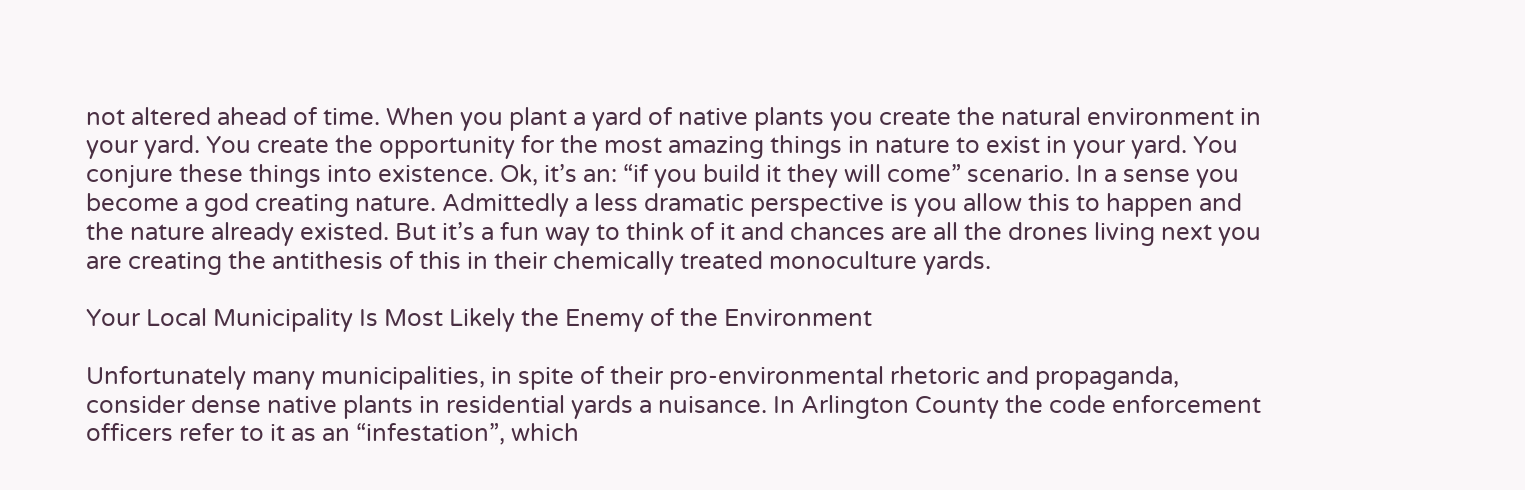not altered ahead of time. When you plant a yard of native plants you create the natural environment in your yard. You create the opportunity for the most amazing things in nature to exist in your yard. You conjure these things into existence. Ok, it’s an: “if you build it they will come” scenario. In a sense you become a god creating nature. Admittedly a less dramatic perspective is you allow this to happen and the nature already existed. But it’s a fun way to think of it and chances are all the drones living next you are creating the antithesis of this in their chemically treated monoculture yards.

Your Local Municipality Is Most Likely the Enemy of the Environment

Unfortunately many municipalities, in spite of their pro-environmental rhetoric and propaganda, consider dense native plants in residential yards a nuisance. In Arlington County the code enforcement officers refer to it as an “infestation”, which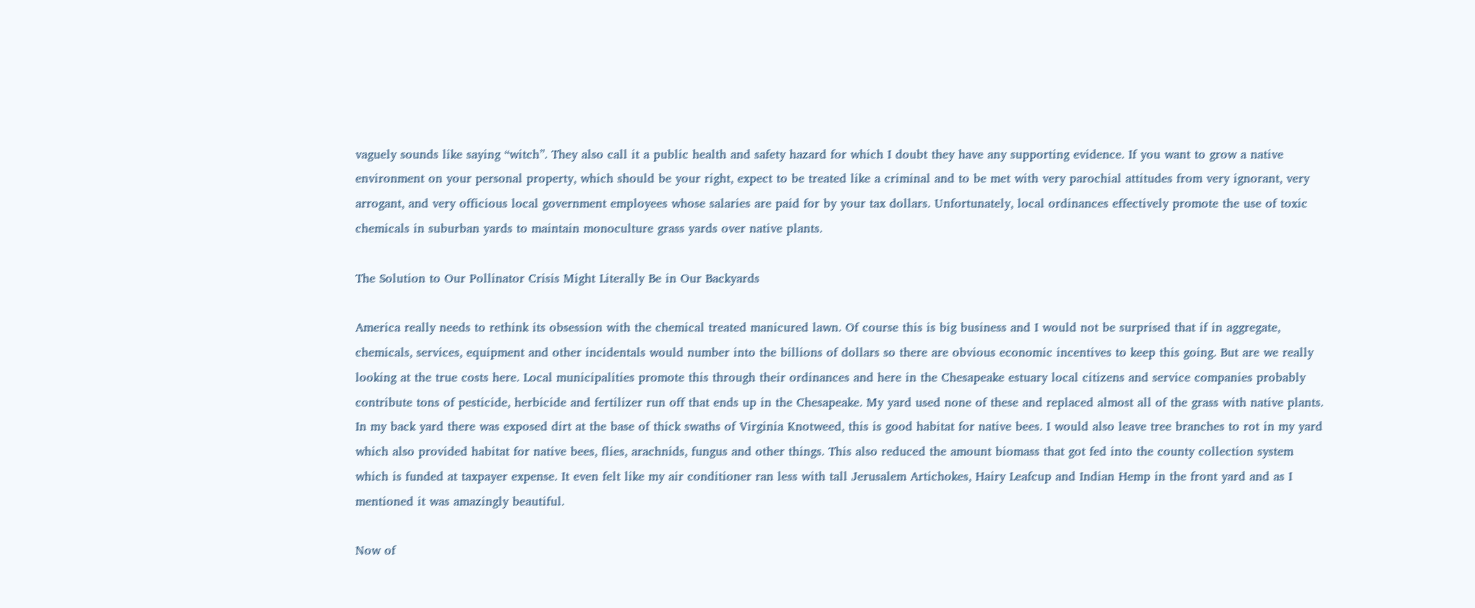vaguely sounds like saying “witch”. They also call it a public health and safety hazard for which I doubt they have any supporting evidence. If you want to grow a native environment on your personal property, which should be your right, expect to be treated like a criminal and to be met with very parochial attitudes from very ignorant, very arrogant, and very officious local government employees whose salaries are paid for by your tax dollars. Unfortunately, local ordinances effectively promote the use of toxic chemicals in suburban yards to maintain monoculture grass yards over native plants.

The Solution to Our Pollinator Crisis Might Literally Be in Our Backyards

America really needs to rethink its obsession with the chemical treated manicured lawn. Of course this is big business and I would not be surprised that if in aggregate, chemicals, services, equipment and other incidentals would number into the billions of dollars so there are obvious economic incentives to keep this going. But are we really looking at the true costs here. Local municipalities promote this through their ordinances and here in the Chesapeake estuary local citizens and service companies probably contribute tons of pesticide, herbicide and fertilizer run off that ends up in the Chesapeake. My yard used none of these and replaced almost all of the grass with native plants. In my back yard there was exposed dirt at the base of thick swaths of Virginia Knotweed, this is good habitat for native bees. I would also leave tree branches to rot in my yard which also provided habitat for native bees, flies, arachnids, fungus and other things. This also reduced the amount biomass that got fed into the county collection system which is funded at taxpayer expense. It even felt like my air conditioner ran less with tall Jerusalem Artichokes, Hairy Leafcup and Indian Hemp in the front yard and as I mentioned it was amazingly beautiful.

Now of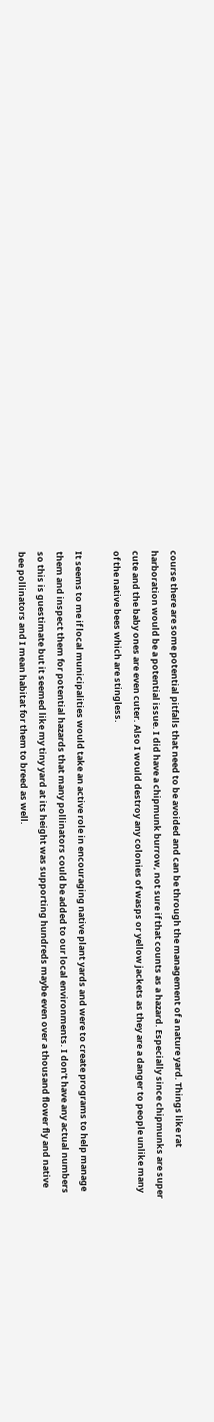course there are some potential pitfalls that need to be avoided and can be through the management of a nature yard. Things like rat harboration would be a potential issue. I did have a chipmunk burrow, not sure if that counts as a hazard. Especially since chipmunks are super cute and the baby ones are even cuter. Also I would destroy any colonies of wasps or yellow jackets as they are a danger to people unlike many of the native bees which are stingless.

It seems to me if local municipalities would take an active role in encouraging native plant yards and were to create programs to help manage them and inspect them for potential hazards that many pollinators could be added to our local environments. I don’t have any actual numbers so this is guestimate but it seemed like my tiny yard at its height was supporting hundreds maybe even over a thousand flower fly and native bee pollinators and I mean habitat for them to breed as well.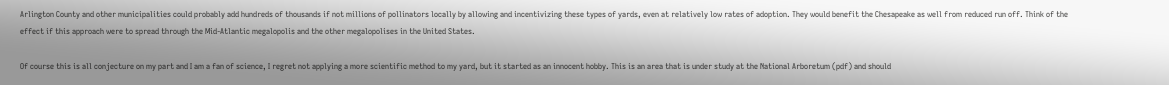Arlington County and other municipalities could probably add hundreds of thousands if not millions of pollinators locally by allowing and incentivizing these types of yards, even at relatively low rates of adoption. They would benefit the Chesapeake as well from reduced run off. Think of the effect if this approach were to spread through the Mid-Atlantic megalopolis and the other megalopolises in the United States.

Of course this is all conjecture on my part and I am a fan of science, I regret not applying a more scientific method to my yard, but it started as an innocent hobby. This is an area that is under study at the National Arboretum (pdf) and should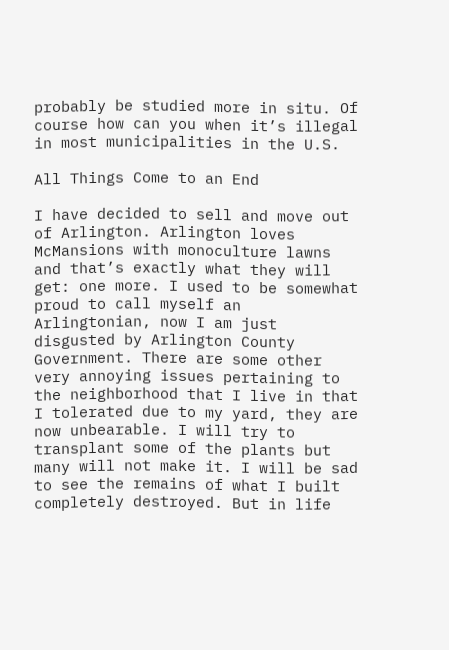probably be studied more in situ. Of course how can you when it’s illegal in most municipalities in the U.S.

All Things Come to an End

I have decided to sell and move out of Arlington. Arlington loves McMansions with monoculture lawns and that’s exactly what they will get: one more. I used to be somewhat proud to call myself an Arlingtonian, now I am just disgusted by Arlington County Government. There are some other very annoying issues pertaining to the neighborhood that I live in that I tolerated due to my yard, they are now unbearable. I will try to transplant some of the plants but many will not make it. I will be sad to see the remains of what I built completely destroyed. But in life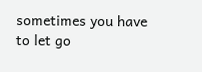sometimes you have to let go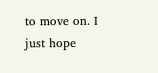to move on. I just hope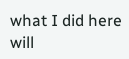what I did here will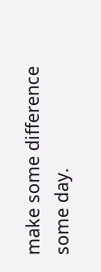make some difference some day.